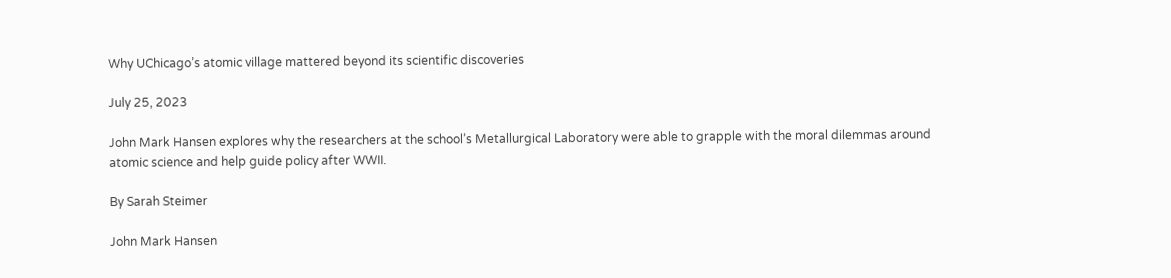Why UChicago’s atomic village mattered beyond its scientific discoveries

July 25, 2023

John Mark Hansen explores why the researchers at the school’s Metallurgical Laboratory were able to grapple with the moral dilemmas around atomic science and help guide policy after WWII.

By Sarah Steimer

John Mark Hansen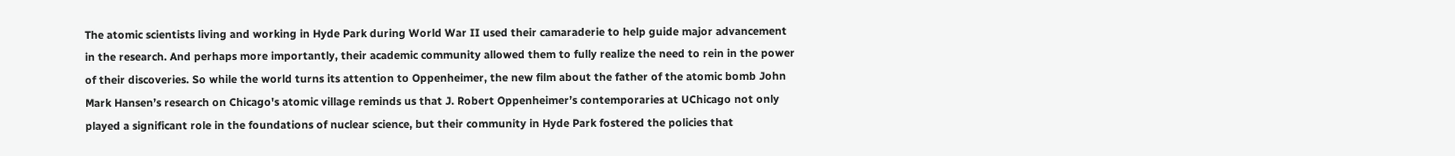The atomic scientists living and working in Hyde Park during World War II used their camaraderie to help guide major advancement in the research. And perhaps more importantly, their academic community allowed them to fully realize the need to rein in the power of their discoveries. So while the world turns its attention to Oppenheimer, the new film about the father of the atomic bomb John Mark Hansen’s research on Chicago's atomic village reminds us that J. Robert Oppenheimer’s contemporaries at UChicago not only played a significant role in the foundations of nuclear science, but their community in Hyde Park fostered the policies that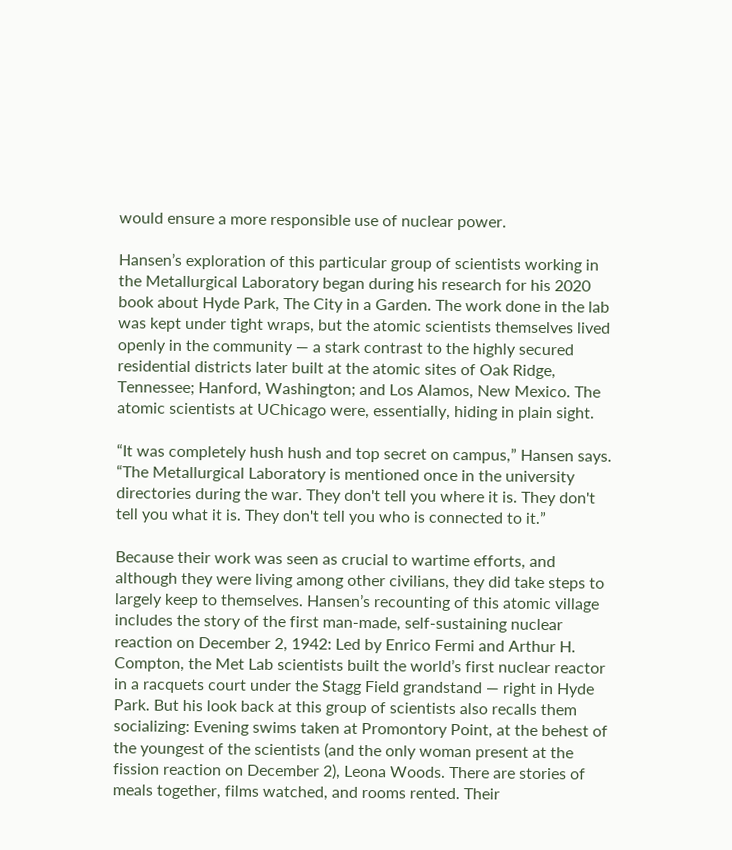would ensure a more responsible use of nuclear power.

Hansen’s exploration of this particular group of scientists working in the Metallurgical Laboratory began during his research for his 2020 book about Hyde Park, The City in a Garden. The work done in the lab was kept under tight wraps, but the atomic scientists themselves lived openly in the community — a stark contrast to the highly secured residential districts later built at the atomic sites of Oak Ridge, Tennessee; Hanford, Washington; and Los Alamos, New Mexico. The atomic scientists at UChicago were, essentially, hiding in plain sight.

“It was completely hush hush and top secret on campus,” Hansen says. “The Metallurgical Laboratory is mentioned once in the university directories during the war. They don't tell you where it is. They don't tell you what it is. They don't tell you who is connected to it.”

Because their work was seen as crucial to wartime efforts, and although they were living among other civilians, they did take steps to largely keep to themselves. Hansen’s recounting of this atomic village includes the story of the first man-made, self-sustaining nuclear reaction on December 2, 1942: Led by Enrico Fermi and Arthur H. Compton, the Met Lab scientists built the world’s first nuclear reactor in a racquets court under the Stagg Field grandstand — right in Hyde Park. But his look back at this group of scientists also recalls them socializing: Evening swims taken at Promontory Point, at the behest of the youngest of the scientists (and the only woman present at the fission reaction on December 2), Leona Woods. There are stories of meals together, films watched, and rooms rented. Their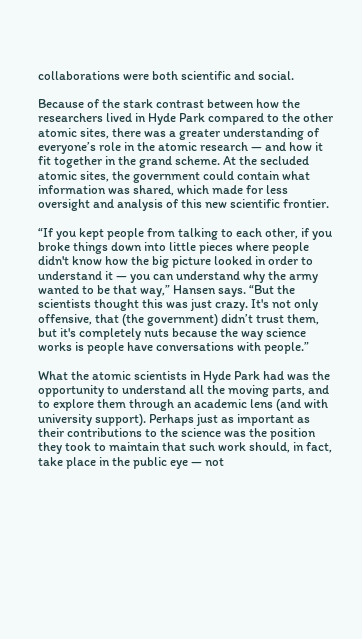collaborations were both scientific and social.

Because of the stark contrast between how the researchers lived in Hyde Park compared to the other atomic sites, there was a greater understanding of everyone’s role in the atomic research — and how it fit together in the grand scheme. At the secluded atomic sites, the government could contain what information was shared, which made for less oversight and analysis of this new scientific frontier.

“If you kept people from talking to each other, if you broke things down into little pieces where people didn't know how the big picture looked in order to understand it — you can understand why the army wanted to be that way,” Hansen says. “But the scientists thought this was just crazy. It's not only offensive, that (the government) didn’t trust them, but it's completely nuts because the way science works is people have conversations with people.”

What the atomic scientists in Hyde Park had was the opportunity to understand all the moving parts, and to explore them through an academic lens (and with university support). Perhaps just as important as their contributions to the science was the position they took to maintain that such work should, in fact, take place in the public eye — not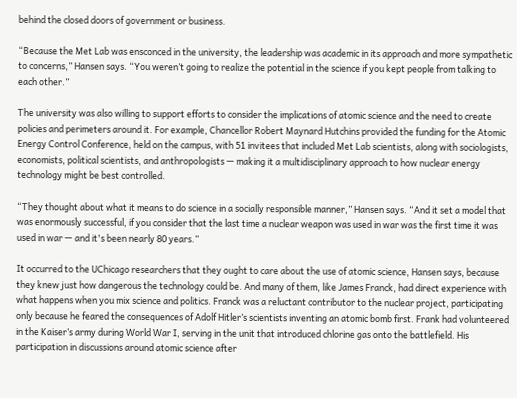behind the closed doors of government or business.

“Because the Met Lab was ensconced in the university, the leadership was academic in its approach and more sympathetic to concerns,” Hansen says. “You weren’t going to realize the potential in the science if you kept people from talking to each other.”

The university was also willing to support efforts to consider the implications of atomic science and the need to create policies and perimeters around it. For example, Chancellor Robert Maynard Hutchins provided the funding for the Atomic Energy Control Conference, held on the campus, with 51 invitees that included Met Lab scientists, along with sociologists, economists, political scientists, and anthropologists — making it a multidisciplinary approach to how nuclear energy technology might be best controlled.

“They thought about what it means to do science in a socially responsible manner,” Hansen says. “And it set a model that was enormously successful, if you consider that the last time a nuclear weapon was used in war was the first time it was used in war — and it's been nearly 80 years.”

It occurred to the UChicago researchers that they ought to care about the use of atomic science, Hansen says, because they knew just how dangerous the technology could be. And many of them, like James Franck, had direct experience with what happens when you mix science and politics. Franck was a reluctant contributor to the nuclear project, participating only because he feared the consequences of Adolf Hitler’s scientists inventing an atomic bomb first. Frank had volunteered in the Kaiser’s army during World War I, serving in the unit that introduced chlorine gas onto the battlefield. His participation in discussions around atomic science after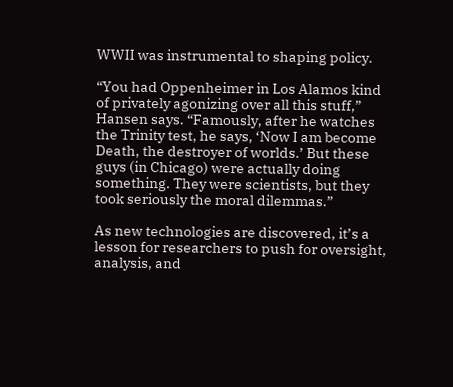WWII was instrumental to shaping policy.

“You had Oppenheimer in Los Alamos kind of privately agonizing over all this stuff,” Hansen says. “Famously, after he watches the Trinity test, he says, ‘Now I am become Death, the destroyer of worlds.’ But these guys (in Chicago) were actually doing something. They were scientists, but they took seriously the moral dilemmas.”

As new technologies are discovered, it’s a lesson for researchers to push for oversight, analysis, and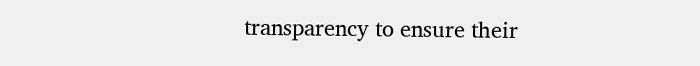transparency to ensure their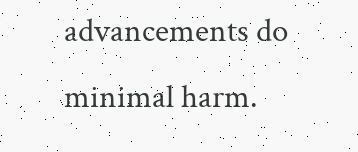advancements do minimal harm.